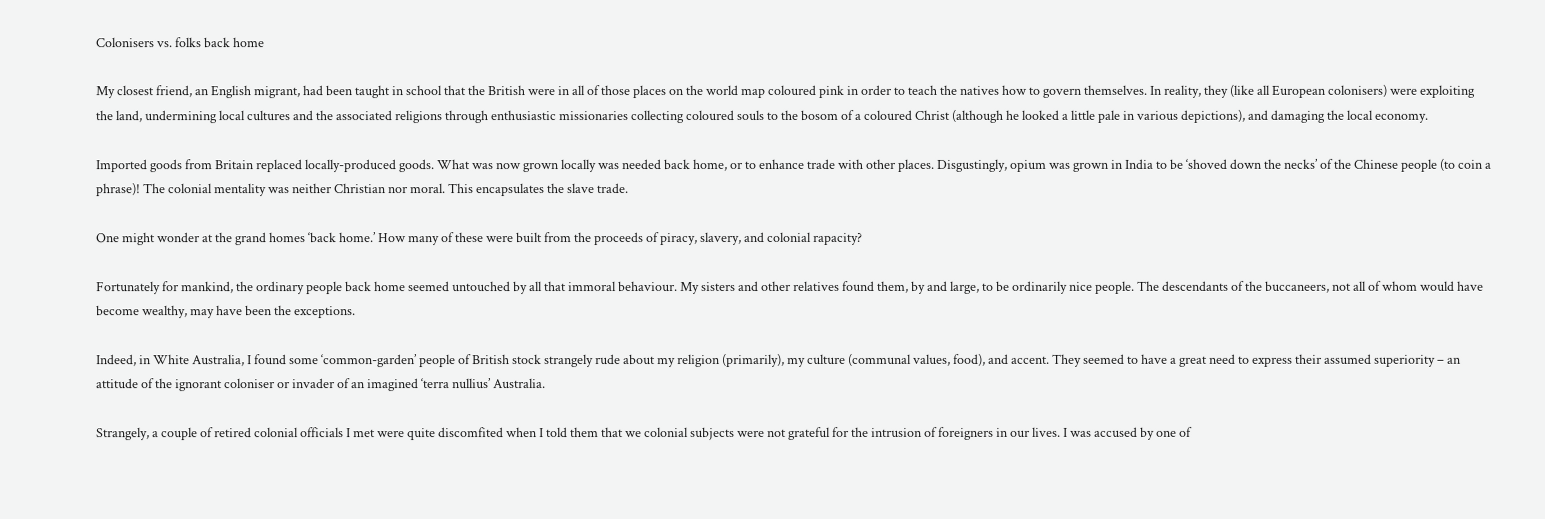Colonisers vs. folks back home

My closest friend, an English migrant, had been taught in school that the British were in all of those places on the world map coloured pink in order to teach the natives how to govern themselves. In reality, they (like all European colonisers) were exploiting the land, undermining local cultures and the associated religions through enthusiastic missionaries collecting coloured souls to the bosom of a coloured Christ (although he looked a little pale in various depictions), and damaging the local economy.

Imported goods from Britain replaced locally-produced goods. What was now grown locally was needed back home, or to enhance trade with other places. Disgustingly, opium was grown in India to be ‘shoved down the necks’ of the Chinese people (to coin a phrase)! The colonial mentality was neither Christian nor moral. This encapsulates the slave trade.

One might wonder at the grand homes ‘back home.’ How many of these were built from the proceeds of piracy, slavery, and colonial rapacity?

Fortunately for mankind, the ordinary people back home seemed untouched by all that immoral behaviour. My sisters and other relatives found them, by and large, to be ordinarily nice people. The descendants of the buccaneers, not all of whom would have become wealthy, may have been the exceptions.

Indeed, in White Australia, I found some ‘common-garden’ people of British stock strangely rude about my religion (primarily), my culture (communal values, food), and accent. They seemed to have a great need to express their assumed superiority – an attitude of the ignorant coloniser or invader of an imagined ‘terra nullius’ Australia.

Strangely, a couple of retired colonial officials I met were quite discomfited when I told them that we colonial subjects were not grateful for the intrusion of foreigners in our lives. I was accused by one of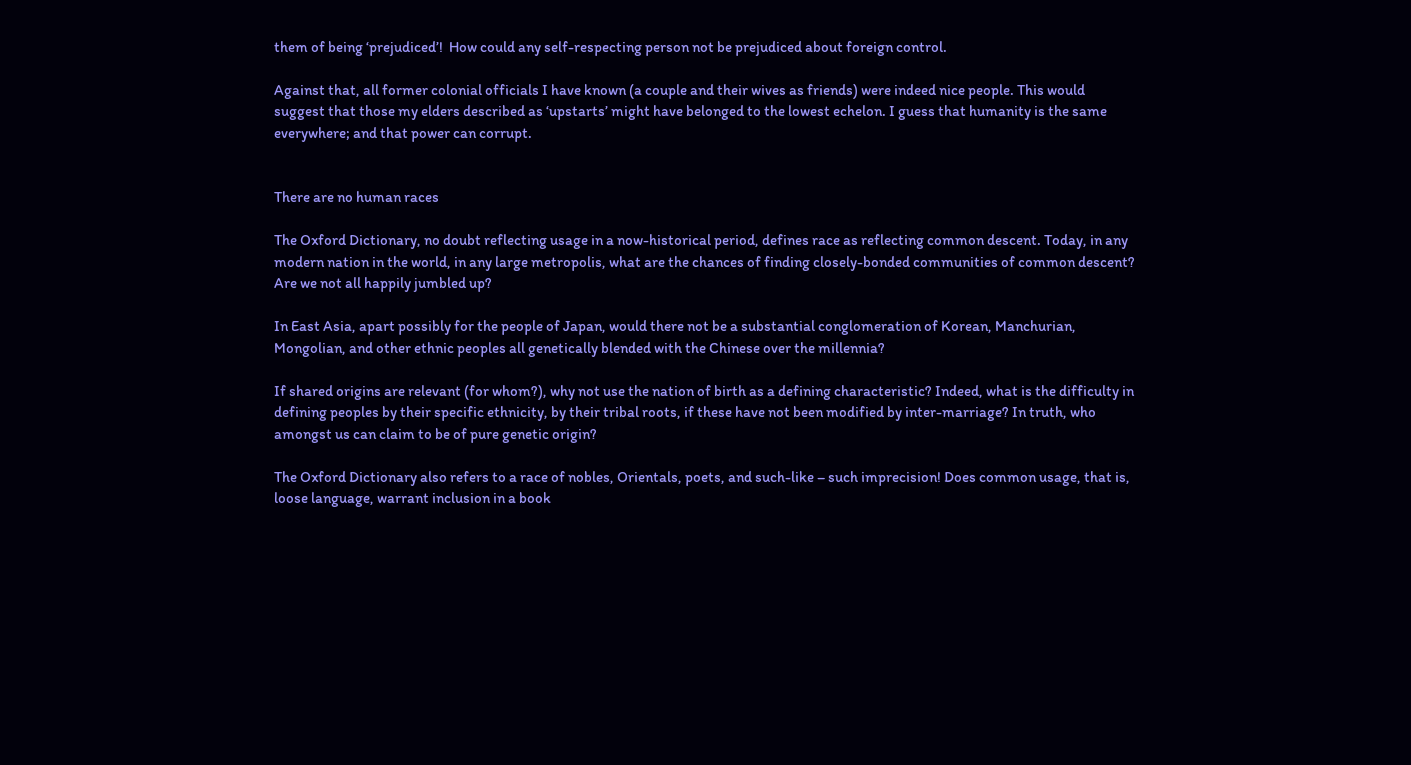them of being ‘prejudiced’!  How could any self-respecting person not be prejudiced about foreign control.

Against that, all former colonial officials I have known (a couple and their wives as friends) were indeed nice people. This would suggest that those my elders described as ‘upstarts’ might have belonged to the lowest echelon. I guess that humanity is the same everywhere; and that power can corrupt.


There are no human races

The Oxford Dictionary, no doubt reflecting usage in a now-historical period, defines race as reflecting common descent. Today, in any modern nation in the world, in any large metropolis, what are the chances of finding closely-bonded communities of common descent? Are we not all happily jumbled up?

In East Asia, apart possibly for the people of Japan, would there not be a substantial conglomeration of Korean, Manchurian, Mongolian, and other ethnic peoples all genetically blended with the Chinese over the millennia?

If shared origins are relevant (for whom?), why not use the nation of birth as a defining characteristic? Indeed, what is the difficulty in defining peoples by their specific ethnicity, by their tribal roots, if these have not been modified by inter-marriage? In truth, who amongst us can claim to be of pure genetic origin?

The Oxford Dictionary also refers to a race of nobles, Orientals, poets, and such-like – such imprecision! Does common usage, that is, loose language, warrant inclusion in a book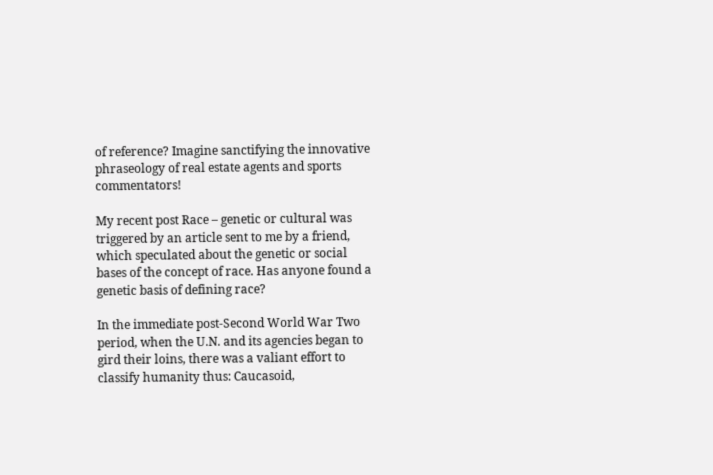of reference? Imagine sanctifying the innovative phraseology of real estate agents and sports commentators!

My recent post Race – genetic or cultural was triggered by an article sent to me by a friend, which speculated about the genetic or social bases of the concept of race. Has anyone found a genetic basis of defining race?

In the immediate post-Second World War Two period, when the U.N. and its agencies began to gird their loins, there was a valiant effort to classify humanity thus: Caucasoid,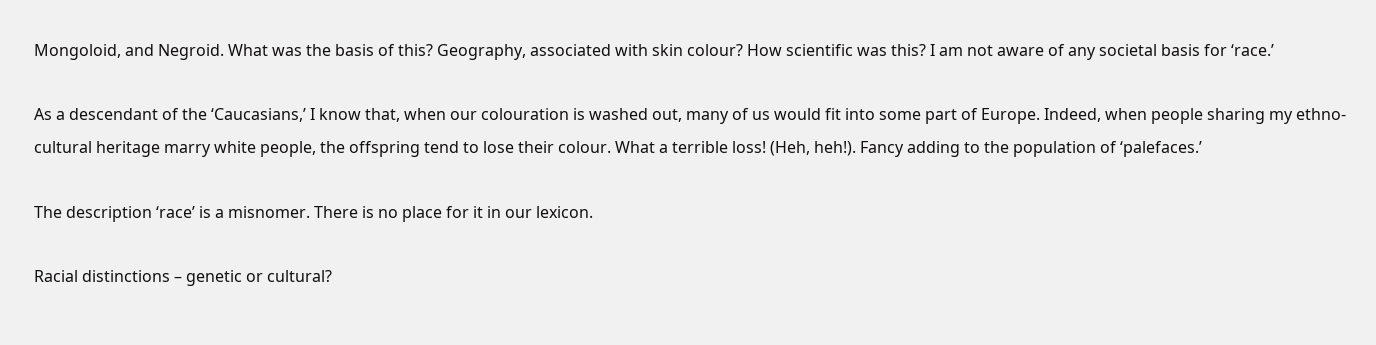Mongoloid, and Negroid. What was the basis of this? Geography, associated with skin colour? How scientific was this? I am not aware of any societal basis for ‘race.’

As a descendant of the ‘Caucasians,’ I know that, when our colouration is washed out, many of us would fit into some part of Europe. Indeed, when people sharing my ethno-cultural heritage marry white people, the offspring tend to lose their colour. What a terrible loss! (Heh, heh!). Fancy adding to the population of ‘palefaces.’

The description ‘race’ is a misnomer. There is no place for it in our lexicon.

Racial distinctions – genetic or cultural?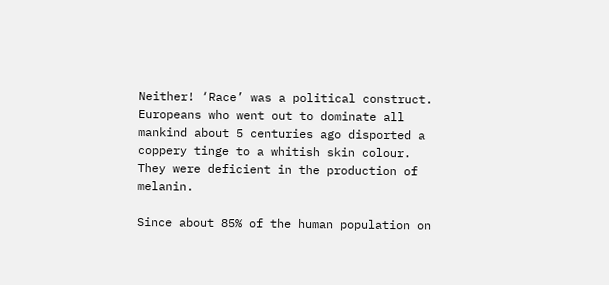Neither! ‘Race’ was a political construct. Europeans who went out to dominate all mankind about 5 centuries ago disported a coppery tinge to a whitish skin colour. They were deficient in the production of melanin.

Since about 85% of the human population on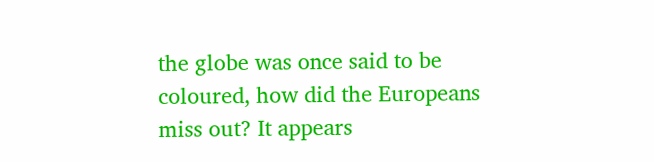the globe was once said to be coloured, how did the Europeans miss out? It appears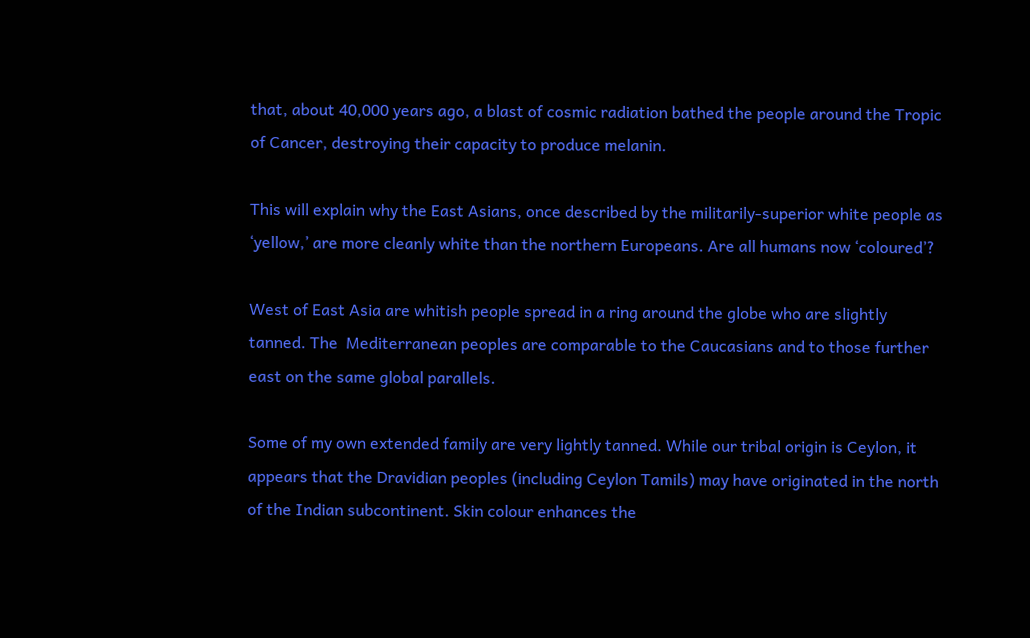that, about 40,000 years ago, a blast of cosmic radiation bathed the people around the Tropic of Cancer, destroying their capacity to produce melanin.

This will explain why the East Asians, once described by the militarily-superior white people as ‘yellow,’ are more cleanly white than the northern Europeans. Are all humans now ‘coloured’?

West of East Asia are whitish people spread in a ring around the globe who are slightly tanned. The  Mediterranean peoples are comparable to the Caucasians and to those further east on the same global parallels.

Some of my own extended family are very lightly tanned. While our tribal origin is Ceylon, it appears that the Dravidian peoples (including Ceylon Tamils) may have originated in the north of the Indian subcontinent. Skin colour enhances the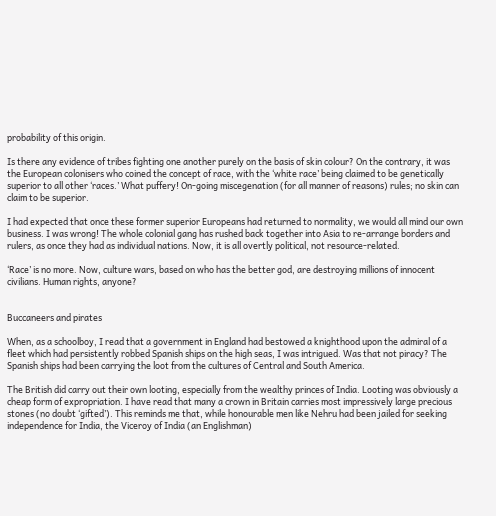probability of this origin.

Is there any evidence of tribes fighting one another purely on the basis of skin colour? On the contrary, it was the European colonisers who coined the concept of race, with the ‘white race’ being claimed to be genetically superior to all other ‘races.’ What puffery! On-going miscegenation (for all manner of reasons) rules; no skin can claim to be superior.

I had expected that once these former superior Europeans had returned to normality, we would all mind our own business. I was wrong! The whole colonial gang has rushed back together into Asia to re-arrange borders and rulers, as once they had as individual nations. Now, it is all overtly political, not resource-related.

‘Race’ is no more. Now, culture wars, based on who has the better god, are destroying millions of innocent civilians. Human rights, anyone?


Buccaneers and pirates

When, as a schoolboy, I read that a government in England had bestowed a knighthood upon the admiral of a fleet which had persistently robbed Spanish ships on the high seas, I was intrigued. Was that not piracy? The Spanish ships had been carrying the loot from the cultures of Central and South America.

The British did carry out their own looting, especially from the wealthy princes of India. Looting was obviously a cheap form of expropriation. I have read that many a crown in Britain carries most impressively large precious stones (no doubt ‘gifted’). This reminds me that, while honourable men like Nehru had been jailed for seeking independence for India, the Viceroy of India (an Englishman)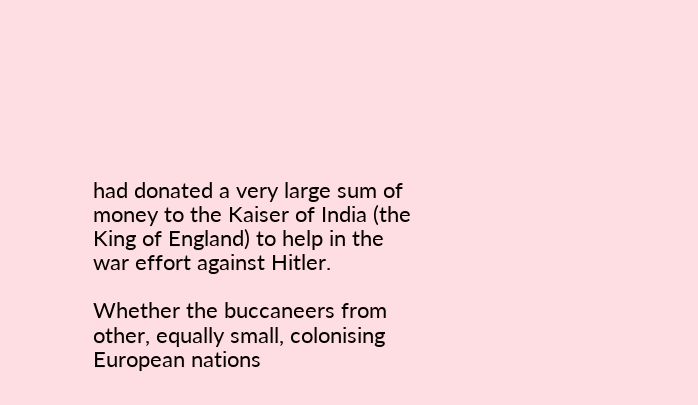had donated a very large sum of money to the Kaiser of India (the King of England) to help in the war effort against Hitler.

Whether the buccaneers from other, equally small, colonising European nations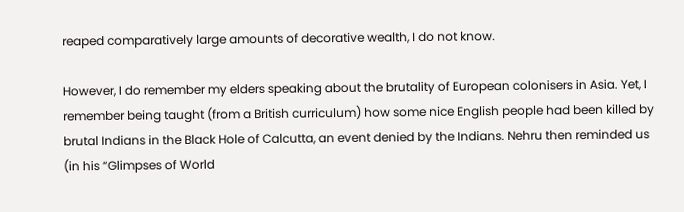reaped comparatively large amounts of decorative wealth, I do not know.

However, I do remember my elders speaking about the brutality of European colonisers in Asia. Yet, I remember being taught (from a British curriculum) how some nice English people had been killed by brutal Indians in the Black Hole of Calcutta, an event denied by the Indians. Nehru then reminded us (in his “Glimpses of World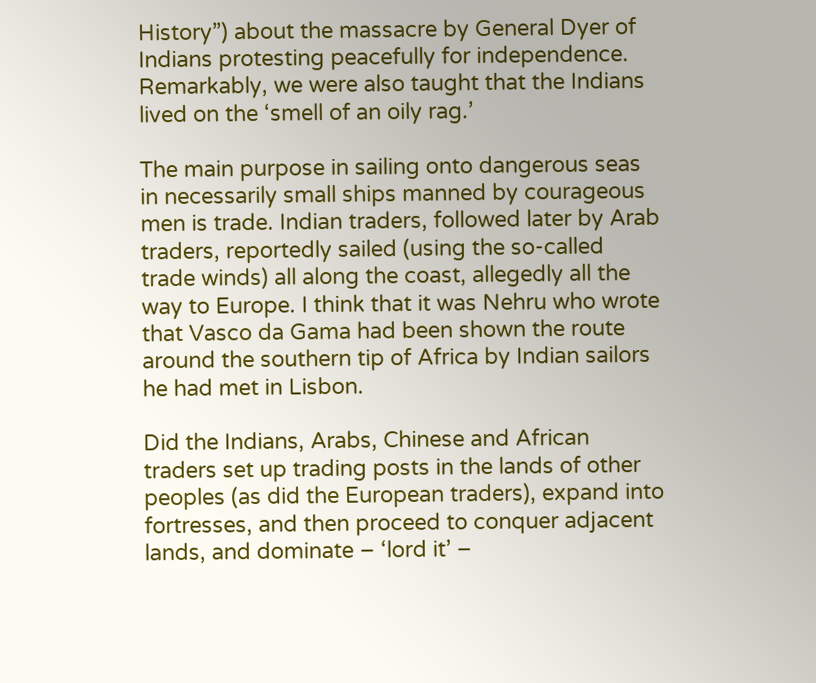History”) about the massacre by General Dyer of Indians protesting peacefully for independence. Remarkably, we were also taught that the Indians lived on the ‘smell of an oily rag.’

The main purpose in sailing onto dangerous seas in necessarily small ships manned by courageous men is trade. Indian traders, followed later by Arab traders, reportedly sailed (using the so-called trade winds) all along the coast, allegedly all the way to Europe. I think that it was Nehru who wrote that Vasco da Gama had been shown the route around the southern tip of Africa by Indian sailors he had met in Lisbon.

Did the Indians, Arabs, Chinese and African traders set up trading posts in the lands of other peoples (as did the European traders), expand into fortresses, and then proceed to conquer adjacent lands, and dominate – ‘lord it’ –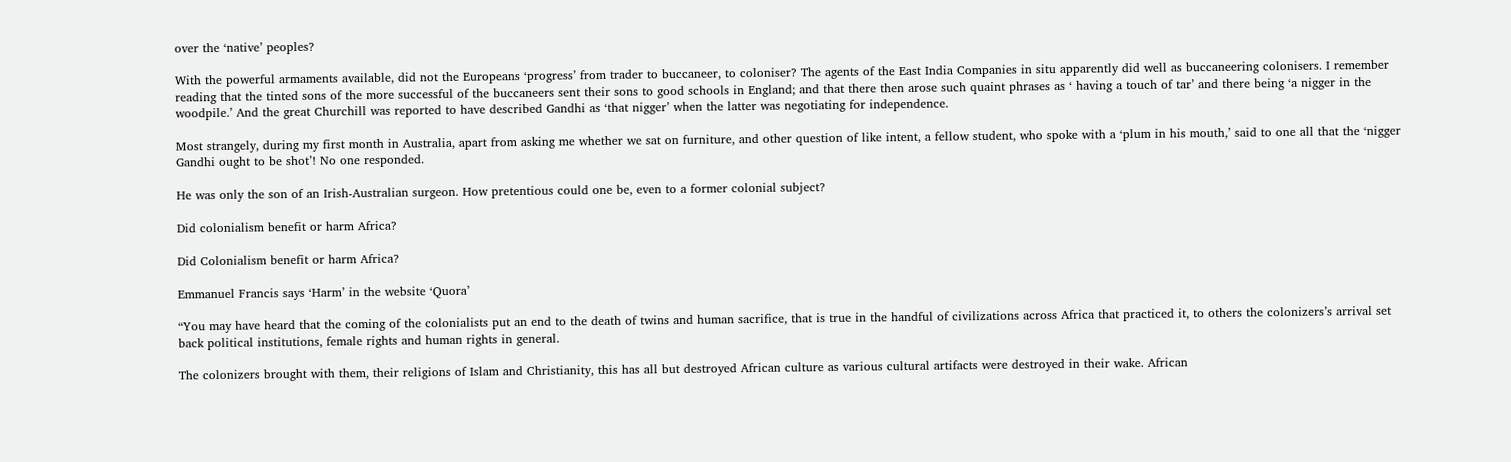over the ‘native’ peoples?

With the powerful armaments available, did not the Europeans ‘progress’ from trader to buccaneer, to coloniser? The agents of the East India Companies in situ apparently did well as buccaneering colonisers. I remember reading that the tinted sons of the more successful of the buccaneers sent their sons to good schools in England; and that there then arose such quaint phrases as ‘ having a touch of tar’ and there being ‘a nigger in the woodpile.’ And the great Churchill was reported to have described Gandhi as ‘that nigger’ when the latter was negotiating for independence.

Most strangely, during my first month in Australia, apart from asking me whether we sat on furniture, and other question of like intent, a fellow student, who spoke with a ‘plum in his mouth,’ said to one all that the ‘nigger Gandhi ought to be shot’! No one responded.

He was only the son of an Irish-Australian surgeon. How pretentious could one be, even to a former colonial subject?

Did colonialism benefit or harm Africa?

Did Colonialism benefit or harm Africa?

Emmanuel Francis says ‘Harm’ in the website ‘Quora’

“You may have heard that the coming of the colonialists put an end to the death of twins and human sacrifice, that is true in the handful of civilizations across Africa that practiced it, to others the colonizers’s arrival set back political institutions, female rights and human rights in general.

The colonizers brought with them, their religions of Islam and Christianity, this has all but destroyed African culture as various cultural artifacts were destroyed in their wake. African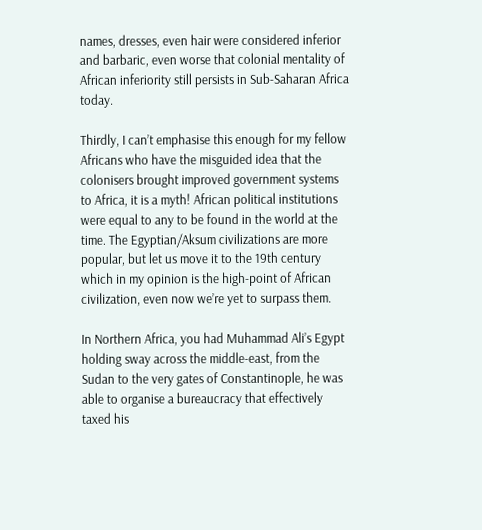names, dresses, even hair were considered inferior and barbaric, even worse that colonial mentality of African inferiority still persists in Sub-Saharan Africa today.

Thirdly, I can’t emphasise this enough for my fellow Africans who have the misguided idea that the colonisers brought improved government systems to Africa, it is a myth! African political institutions were equal to any to be found in the world at the time. The Egyptian/Aksum civilizations are more popular, but let us move it to the 19th century which in my opinion is the high-point of African civilization, even now we’re yet to surpass them.

In Northern Africa, you had Muhammad Ali’s Egypt holding sway across the middle-east, from the Sudan to the very gates of Constantinople, he was able to organise a bureaucracy that effectively taxed his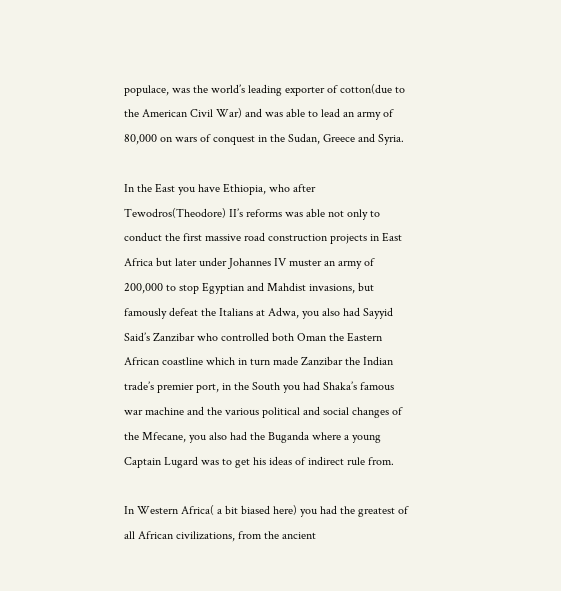populace, was the world’s leading exporter of cotton(due to the American Civil War) and was able to lead an army of 80,000 on wars of conquest in the Sudan, Greece and Syria.

In the East you have Ethiopia, who after Tewodros(Theodore) II’s reforms was able not only to conduct the first massive road construction projects in East Africa but later under Johannes IV muster an army of 200,000 to stop Egyptian and Mahdist invasions, but famously defeat the Italians at Adwa, you also had Sayyid Said’s Zanzibar who controlled both Oman the Eastern African coastline which in turn made Zanzibar the Indian trade’s premier port, in the South you had Shaka’s famous war machine and the various political and social changes of the Mfecane, you also had the Buganda where a young Captain Lugard was to get his ideas of indirect rule from.

In Western Africa( a bit biased here) you had the greatest of all African civilizations, from the ancient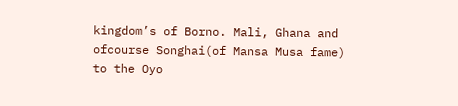kingdom’s of Borno. Mali, Ghana and ofcourse Songhai(of Mansa Musa fame) to the Oyo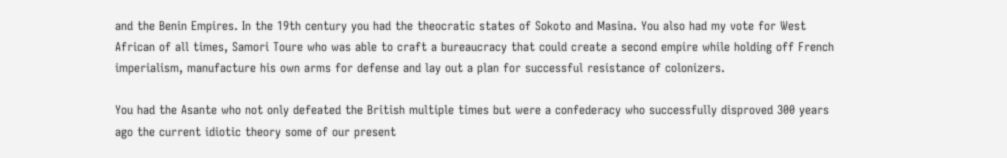and the Benin Empires. In the 19th century you had the theocratic states of Sokoto and Masina. You also had my vote for West African of all times, Samori Toure who was able to craft a bureaucracy that could create a second empire while holding off French imperialism, manufacture his own arms for defense and lay out a plan for successful resistance of colonizers.

You had the Asante who not only defeated the British multiple times but were a confederacy who successfully disproved 300 years ago the current idiotic theory some of our present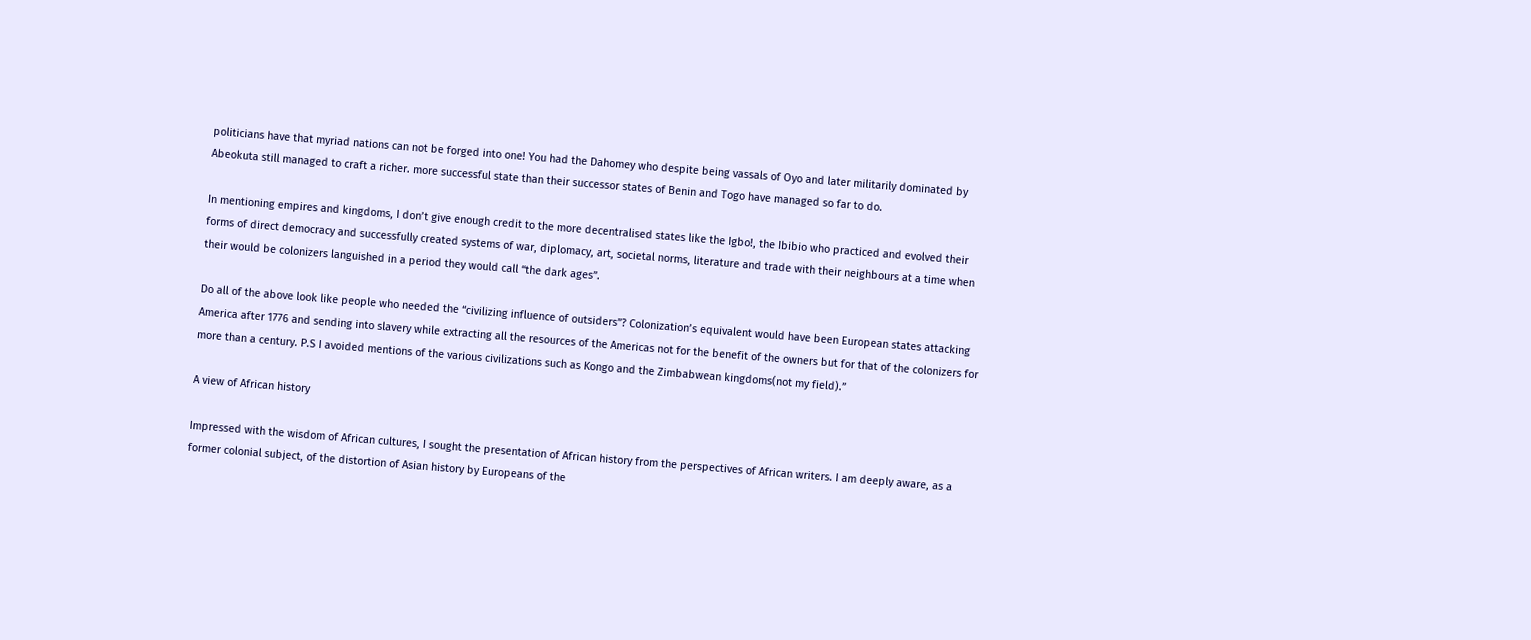politicians have that myriad nations can not be forged into one! You had the Dahomey who despite being vassals of Oyo and later militarily dominated by Abeokuta still managed to craft a richer. more successful state than their successor states of Benin and Togo have managed so far to do.

In mentioning empires and kingdoms, I don’t give enough credit to the more decentralised states like the Igbo!, the Ibibio who practiced and evolved their forms of direct democracy and successfully created systems of war, diplomacy, art, societal norms, literature and trade with their neighbours at a time when their would be colonizers languished in a period they would call “the dark ages”.

Do all of the above look like people who needed the “civilizing influence of outsiders”? Colonization’s equivalent would have been European states attacking America after 1776 and sending into slavery while extracting all the resources of the Americas not for the benefit of the owners but for that of the colonizers for more than a century. P.S I avoided mentions of the various civilizations such as Kongo and the Zimbabwean kingdoms(not my field).”

A view of African history

Impressed with the wisdom of African cultures, I sought the presentation of African history from the perspectives of African writers. I am deeply aware, as a former colonial subject, of the distortion of Asian history by Europeans of the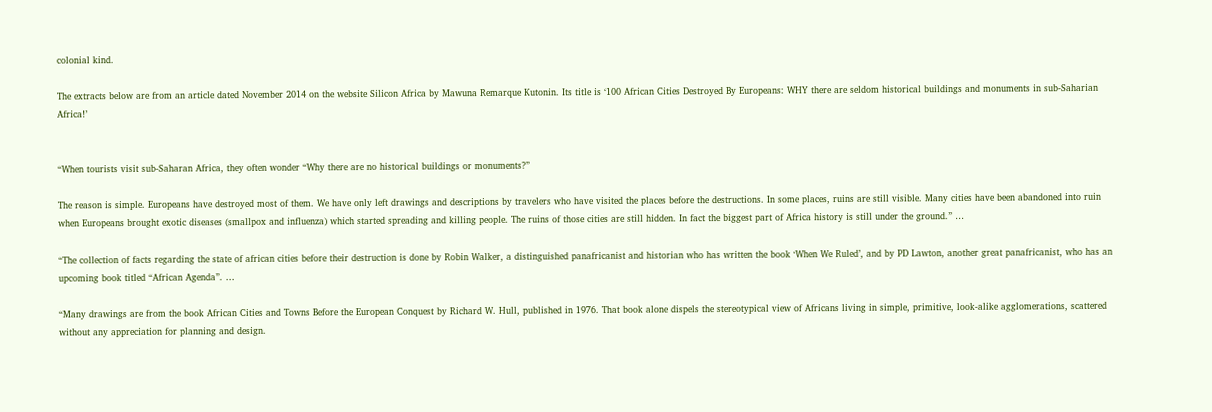colonial kind.

The extracts below are from an article dated November 2014 on the website Silicon Africa by Mawuna Remarque Kutonin. Its title is ‘100 African Cities Destroyed By Europeans: WHY there are seldom historical buildings and monuments in sub-Saharian Africa!’


“When tourists visit sub-Saharan Africa, they often wonder “Why there are no historical buildings or monuments?”

The reason is simple. Europeans have destroyed most of them. We have only left drawings and descriptions by travelers who have visited the places before the destructions. In some places, ruins are still visible. Many cities have been abandoned into ruin when Europeans brought exotic diseases (smallpox and influenza) which started spreading and killing people. The ruins of those cities are still hidden. In fact the biggest part of Africa history is still under the ground.” …

“The collection of facts regarding the state of african cities before their destruction is done by Robin Walker, a distinguished panafricanist and historian who has written the book ‘When We Ruled’, and by PD Lawton, another great panafricanist, who has an upcoming book titled “African Agenda”. …

“Many drawings are from the book African Cities and Towns Before the European Conquest by Richard W. Hull, published in 1976. That book alone dispels the stereotypical view of Africans living in simple, primitive, look-alike agglomerations, scattered without any appreciation for planning and design.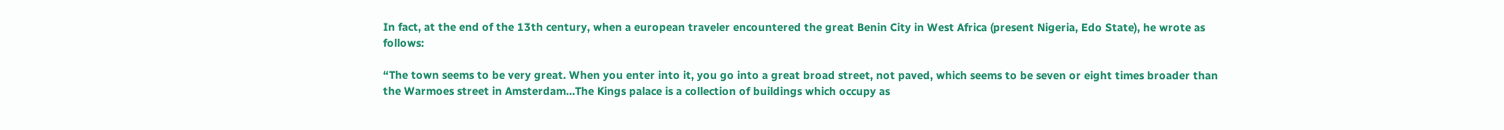In fact, at the end of the 13th century, when a european traveler encountered the great Benin City in West Africa (present Nigeria, Edo State), he wrote as follows:

“The town seems to be very great. When you enter into it, you go into a great broad street, not paved, which seems to be seven or eight times broader than the Warmoes street in Amsterdam…The Kings palace is a collection of buildings which occupy as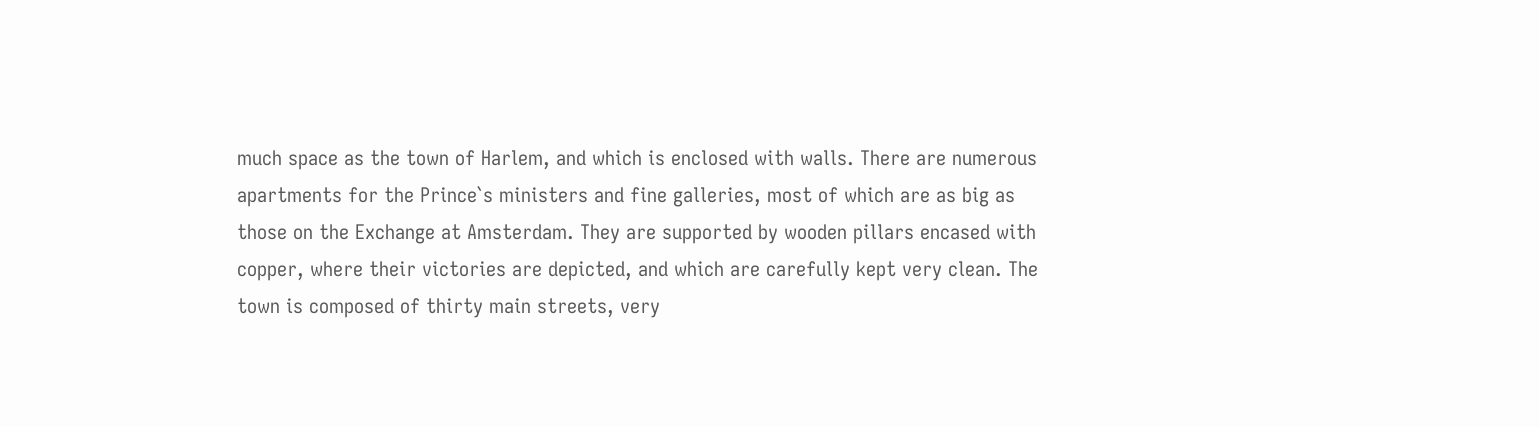much space as the town of Harlem, and which is enclosed with walls. There are numerous apartments for the Prince`s ministers and fine galleries, most of which are as big as those on the Exchange at Amsterdam. They are supported by wooden pillars encased with copper, where their victories are depicted, and which are carefully kept very clean. The town is composed of thirty main streets, very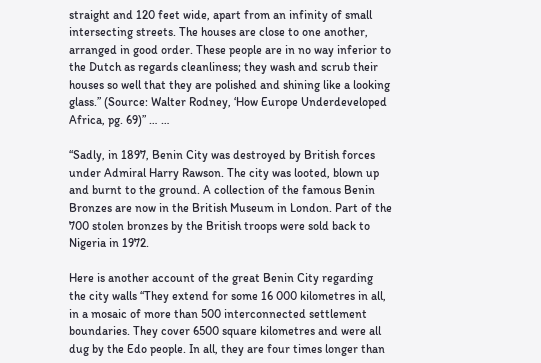straight and 120 feet wide, apart from an infinity of small intersecting streets. The houses are close to one another, arranged in good order. These people are in no way inferior to the Dutch as regards cleanliness; they wash and scrub their houses so well that they are polished and shining like a looking glass.” (Source: Walter Rodney, ‘How Europe Underdeveloped Africa, pg. 69)” … …

“Sadly, in 1897, Benin City was destroyed by British forces under Admiral Harry Rawson. The city was looted, blown up and burnt to the ground. A collection of the famous Benin Bronzes are now in the British Museum in London. Part of the 700 stolen bronzes by the British troops were sold back to Nigeria in 1972.

Here is another account of the great Benin City regarding the city walls “They extend for some 16 000 kilometres in all, in a mosaic of more than 500 interconnected settlement boundaries. They cover 6500 square kilometres and were all dug by the Edo people. In all, they are four times longer than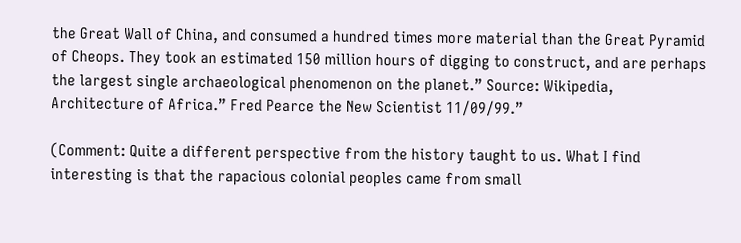the Great Wall of China, and consumed a hundred times more material than the Great Pyramid of Cheops. They took an estimated 150 million hours of digging to construct, and are perhaps the largest single archaeological phenomenon on the planet.” Source: Wikipedia, Architecture of Africa.” Fred Pearce the New Scientist 11/09/99.”

(Comment: Quite a different perspective from the history taught to us. What I find interesting is that the rapacious colonial peoples came from small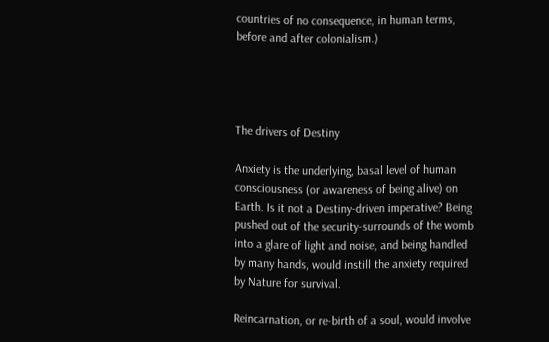countries of no consequence, in human terms, before and after colonialism.)




The drivers of Destiny

Anxiety is the underlying, basal level of human consciousness (or awareness of being alive) on Earth. Is it not a Destiny-driven imperative? Being pushed out of the security-surrounds of the womb into a glare of light and noise, and being handled by many hands, would instill the anxiety required by Nature for survival.

Reincarnation, or re-birth of a soul, would involve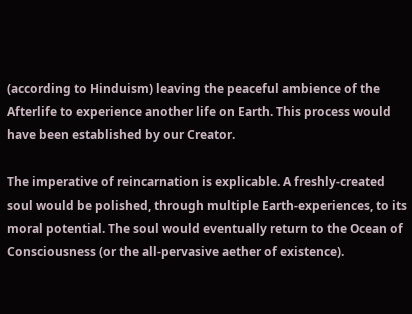(according to Hinduism) leaving the peaceful ambience of the Afterlife to experience another life on Earth. This process would have been established by our Creator.

The imperative of reincarnation is explicable. A freshly-created soul would be polished, through multiple Earth-experiences, to its moral potential. The soul would eventually return to the Ocean of Consciousness (or the all-pervasive aether of existence).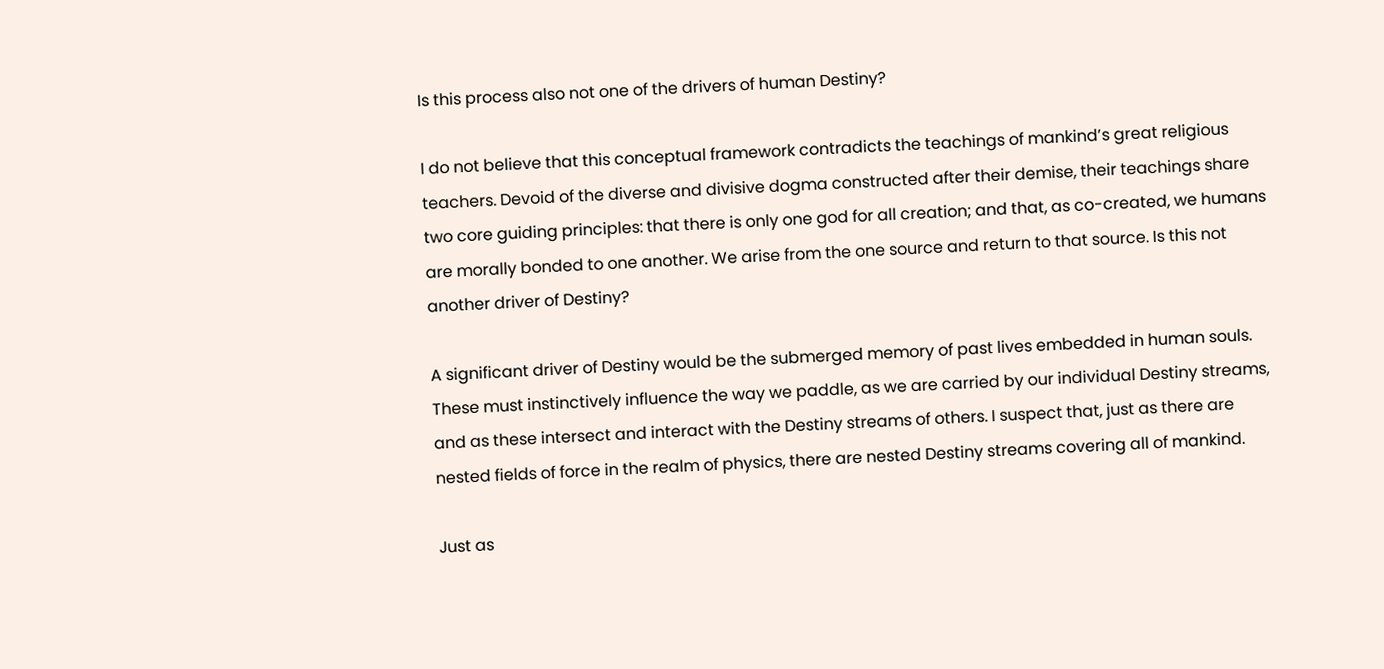Is this process also not one of the drivers of human Destiny?

I do not believe that this conceptual framework contradicts the teachings of mankind’s great religious teachers. Devoid of the diverse and divisive dogma constructed after their demise, their teachings share two core guiding principles: that there is only one god for all creation; and that, as co-created, we humans are morally bonded to one another. We arise from the one source and return to that source. Is this not another driver of Destiny?

A significant driver of Destiny would be the submerged memory of past lives embedded in human souls. These must instinctively influence the way we paddle, as we are carried by our individual Destiny streams, and as these intersect and interact with the Destiny streams of others. I suspect that, just as there are nested fields of force in the realm of physics, there are nested Destiny streams covering all of mankind.

Just as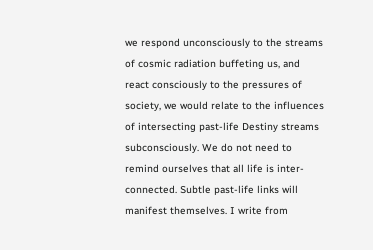we respond unconsciously to the streams of cosmic radiation buffeting us, and react consciously to the pressures of society, we would relate to the influences of intersecting past-life Destiny streams subconsciously. We do not need to remind ourselves that all life is inter-connected. Subtle past-life links will manifest themselves. I write from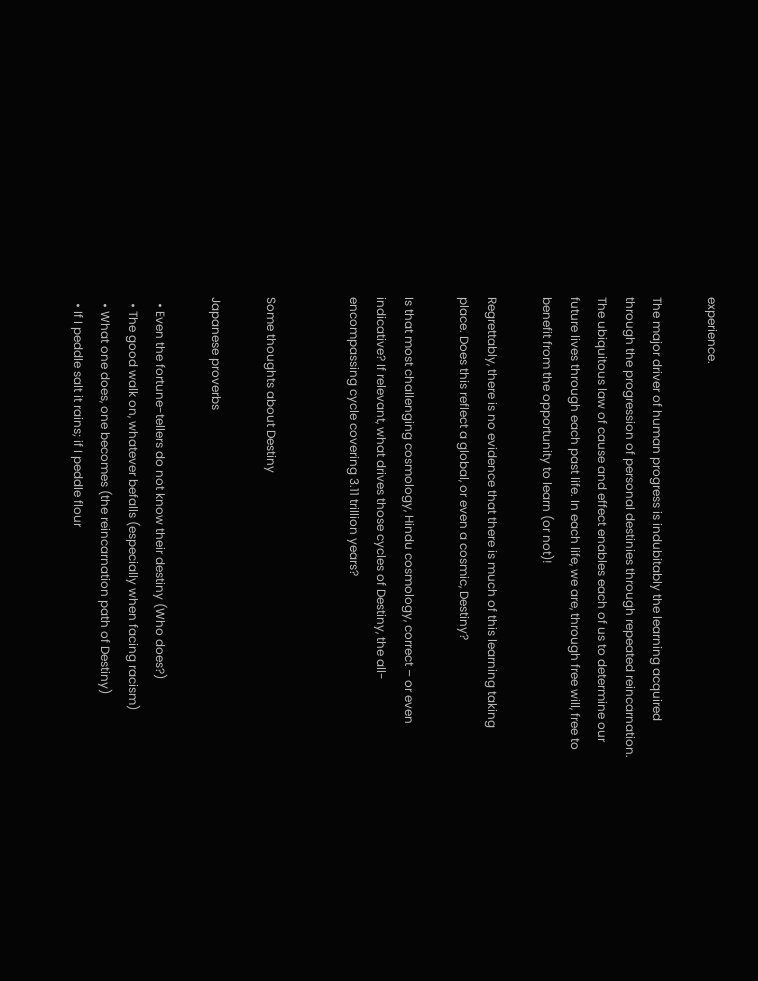experience.

The major driver of human progress is indubitably the learning acquired through the progression of personal destinies through repeated reincarnation. The ubiquitous law of cause and effect enables each of us to determine our future lives through each past life. In each life, we are, through free will, free to benefit from the opportunity to learn (or not)!

Regrettably, there is no evidence that there is much of this learning taking place. Does this reflect a global, or even a cosmic, Destiny?

Is that most challenging cosmology, Hindu cosmology, correct – or even indicative? If relevant, what drives those cycles of Destiny, the all-encompassing cycle covering 3.11 trillion years?


Some thoughts about Destiny

Japanese proverbs

  • Even the fortune-tellers do not know their destiny (Who does?)
  • The good walk on, whatever befalls (especially when facing racism)
  • What one does, one becomes (the reincarnation path of Destiny)
  • If I peddle salt it rains; if I peddle flour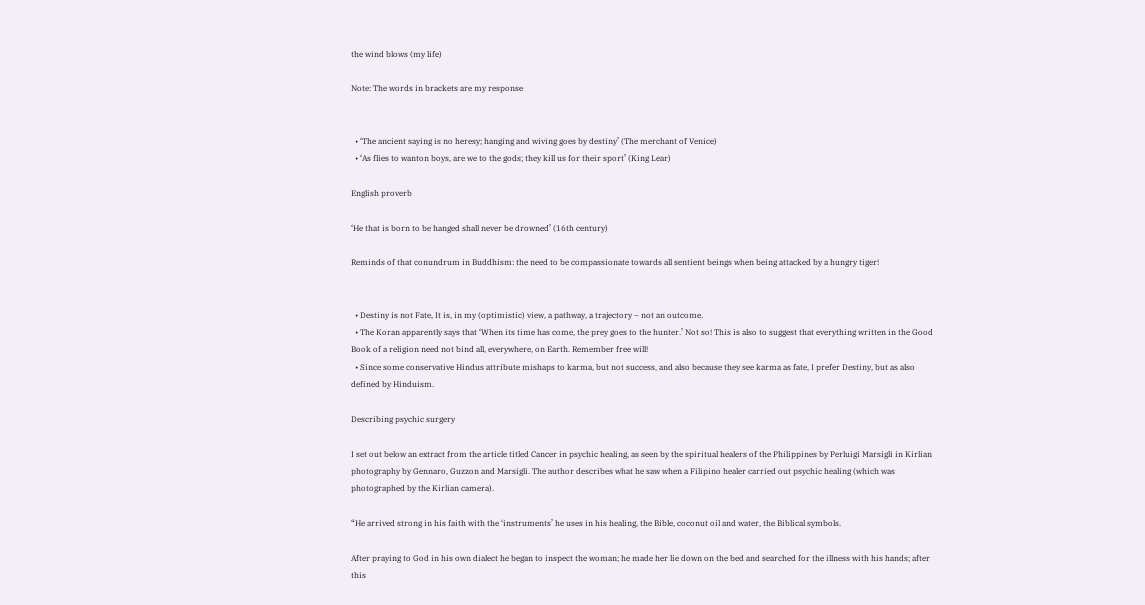the wind blows (my life)

Note: The words in brackets are my response


  • ‘The ancient saying is no heresy; hanging and wiving goes by destiny’ (The merchant of Venice)
  • ‘As flies to wanton boys, are we to the gods; they kill us for their sport’ (King Lear)

English proverb

‘He that is born to be hanged shall never be drowned’ (16th century)

Reminds of that conundrum in Buddhism: the need to be compassionate towards all sentient beings when being attacked by a hungry tiger!


  • Destiny is not Fate, It is, in my (optimistic) view, a pathway, a trajectory – not an outcome.
  • The Koran apparently says that ‘When its time has come, the prey goes to the hunter.’ Not so! This is also to suggest that everything written in the Good Book of a religion need not bind all, everywhere, on Earth. Remember free will!
  • Since some conservative Hindus attribute mishaps to karma, but not success, and also because they see karma as fate, I prefer Destiny, but as also defined by Hinduism.

Describing psychic surgery

I set out below an extract from the article titled Cancer in psychic healing, as seen by the spiritual healers of the Philippines by Perluigi Marsigli in Kirlian photography by Gennaro, Guzzon and Marsigli. The author describes what he saw when a Filipino healer carried out psychic healing (which was photographed by the Kirlian camera).

“He arrived strong in his faith with the ‘instruments’ he uses in his healing, the Bible, coconut oil and water, the Biblical symbols.

After praying to God in his own dialect he began to inspect the woman; he made her lie down on the bed and searched for the illness with his hands; after this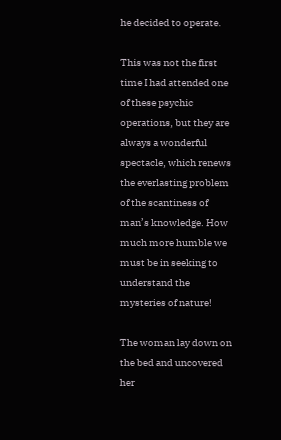he decided to operate.

This was not the first time I had attended one of these psychic operations, but they are always a wonderful spectacle, which renews the everlasting problem of the scantiness of man’s knowledge. How much more humble we must be in seeking to understand the mysteries of nature!

The woman lay down on the bed and uncovered her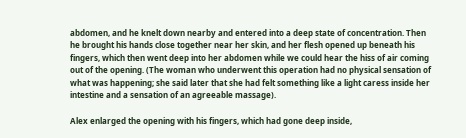abdomen, and he knelt down nearby and entered into a deep state of concentration. Then he brought his hands close together near her skin, and her flesh opened up beneath his fingers, which then went deep into her abdomen while we could hear the hiss of air coming out of the opening. (The woman who underwent this operation had no physical sensation of what was happening; she said later that she had felt something like a light caress inside her intestine and a sensation of an agreeable massage).

Alex enlarged the opening with his fingers, which had gone deep inside,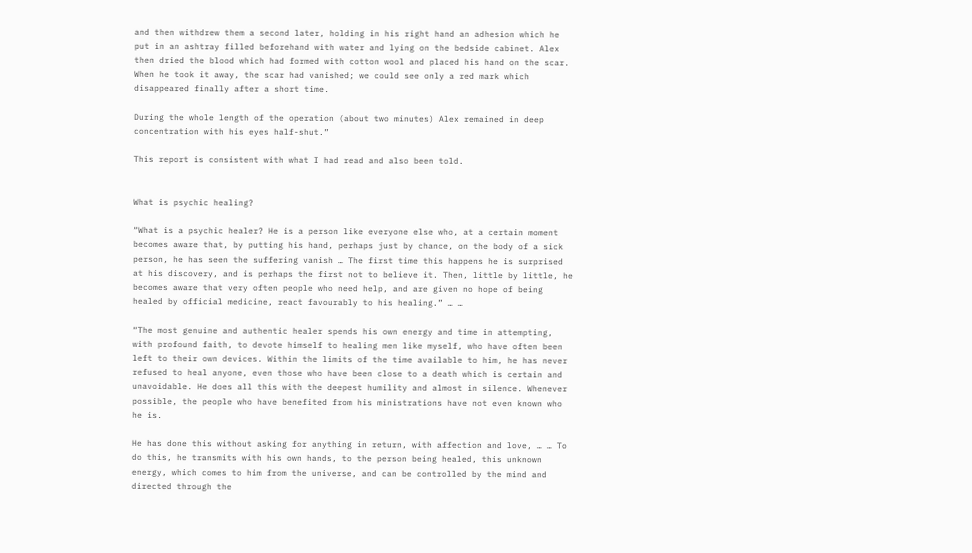and then withdrew them a second later, holding in his right hand an adhesion which he put in an ashtray filled beforehand with water and lying on the bedside cabinet. Alex then dried the blood which had formed with cotton wool and placed his hand on the scar. When he took it away, the scar had vanished; we could see only a red mark which disappeared finally after a short time.

During the whole length of the operation (about two minutes) Alex remained in deep concentration with his eyes half-shut.”

This report is consistent with what I had read and also been told.


What is psychic healing?

“What is a psychic healer? He is a person like everyone else who, at a certain moment becomes aware that, by putting his hand, perhaps just by chance, on the body of a sick person, he has seen the suffering vanish … The first time this happens he is surprised at his discovery, and is perhaps the first not to believe it. Then, little by little, he becomes aware that very often people who need help, and are given no hope of being healed by official medicine, react favourably to his healing.” … …

“The most genuine and authentic healer spends his own energy and time in attempting, with profound faith, to devote himself to healing men like myself, who have often been left to their own devices. Within the limits of the time available to him, he has never refused to heal anyone, even those who have been close to a death which is certain and unavoidable. He does all this with the deepest humility and almost in silence. Whenever possible, the people who have benefited from his ministrations have not even known who he is.

He has done this without asking for anything in return, with affection and love, … … To do this, he transmits with his own hands, to the person being healed, this unknown energy, which comes to him from the universe, and can be controlled by the mind and directed through the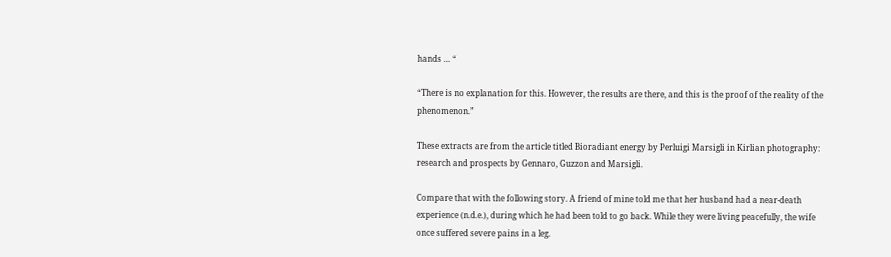hands … “

“There is no explanation for this. However, the results are there, and this is the proof of the reality of the phenomenon.”

These extracts are from the article titled Bioradiant energy by Perluigi Marsigli in Kirlian photography: research and prospects by Gennaro, Guzzon and Marsigli.

Compare that with the following story. A friend of mine told me that her husband had a near-death experience (n.d.e.), during which he had been told to go back. While they were living peacefully, the wife once suffered severe pains in a leg.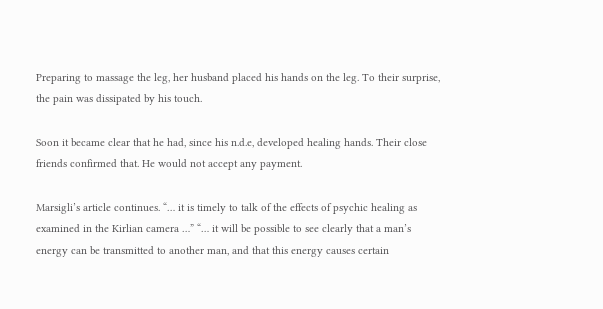Preparing to massage the leg, her husband placed his hands on the leg. To their surprise, the pain was dissipated by his touch.

Soon it became clear that he had, since his n.d.e, developed healing hands. Their close friends confirmed that. He would not accept any payment.

Marsigli’s article continues. “… it is timely to talk of the effects of psychic healing as examined in the Kirlian camera …” “… it will be possible to see clearly that a man’s energy can be transmitted to another man, and that this energy causes certain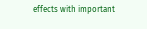effects with important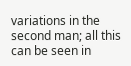variations in the second man; all this can be seen in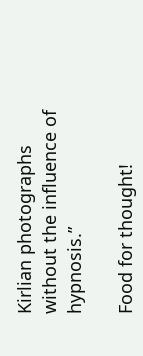Kirlian photographs without the influence of hypnosis.”

Food for thought!